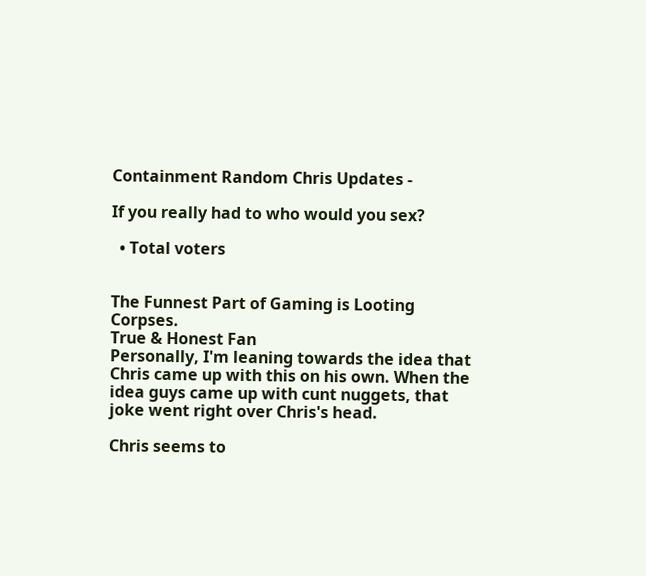Containment Random Chris Updates -

If you really had to who would you sex?

  • Total voters


The Funnest Part of Gaming is Looting Corpses.
True & Honest Fan
Personally, I'm leaning towards the idea that Chris came up with this on his own. When the idea guys came up with cunt nuggets, that joke went right over Chris's head.

Chris seems to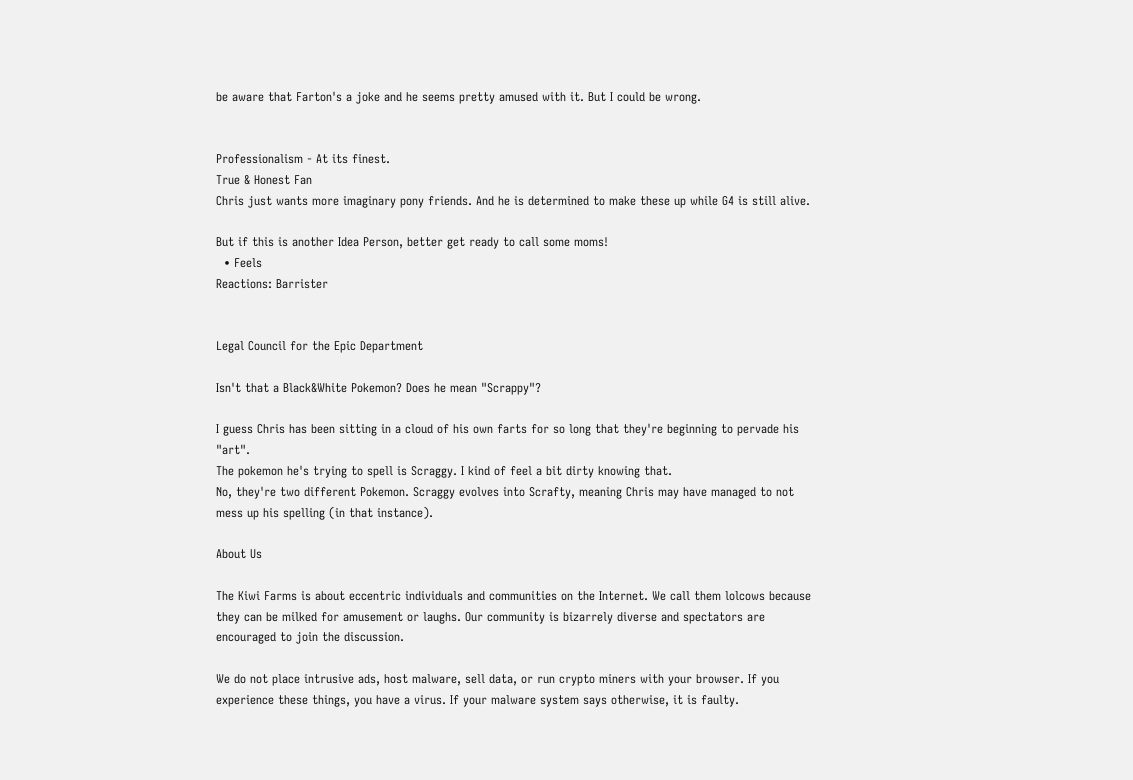be aware that Farton's a joke and he seems pretty amused with it. But I could be wrong.


Professionalism - At its finest.
True & Honest Fan
Chris just wants more imaginary pony friends. And he is determined to make these up while G4 is still alive.

But if this is another Idea Person, better get ready to call some moms!
  • Feels
Reactions: Barrister


Legal Council for the Epic Department

Isn't that a Black&White Pokemon? Does he mean "Scrappy"?

I guess Chris has been sitting in a cloud of his own farts for so long that they're beginning to pervade his "art".
The pokemon he's trying to spell is Scraggy. I kind of feel a bit dirty knowing that.
No, they're two different Pokemon. Scraggy evolves into Scrafty, meaning Chris may have managed to not mess up his spelling (in that instance).

About Us

The Kiwi Farms is about eccentric individuals and communities on the Internet. We call them lolcows because they can be milked for amusement or laughs. Our community is bizarrely diverse and spectators are encouraged to join the discussion.

We do not place intrusive ads, host malware, sell data, or run crypto miners with your browser. If you experience these things, you have a virus. If your malware system says otherwise, it is faulty.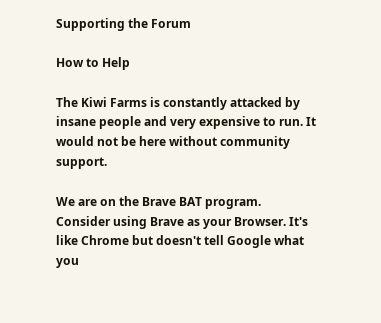Supporting the Forum

How to Help

The Kiwi Farms is constantly attacked by insane people and very expensive to run. It would not be here without community support.

We are on the Brave BAT program. Consider using Brave as your Browser. It's like Chrome but doesn't tell Google what you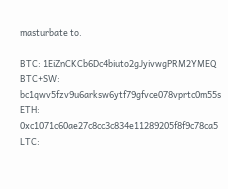masturbate to.

BTC: 1EiZnCKCb6Dc4biuto2gJyivwgPRM2YMEQ
BTC+SW: bc1qwv5fzv9u6arksw6ytf79gfvce078vprtc0m55s
ETH: 0xc1071c60ae27c8cc3c834e11289205f8f9c78ca5
LTC: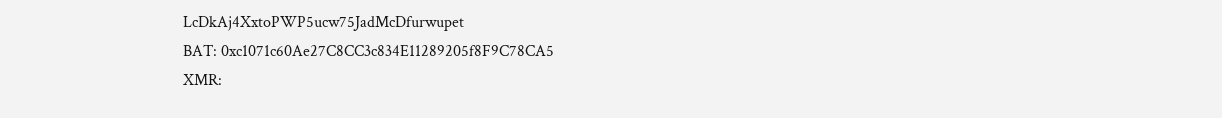LcDkAj4XxtoPWP5ucw75JadMcDfurwupet
BAT: 0xc1071c60Ae27C8CC3c834E11289205f8F9C78CA5
XMR: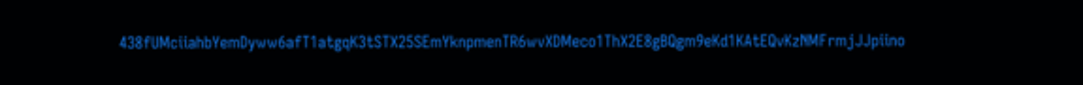438fUMciiahbYemDyww6afT1atgqK3tSTX25SEmYknpmenTR6wvXDMeco1ThX2E8gBQgm9eKd1KAtEQvKzNMFrmjJJpiino